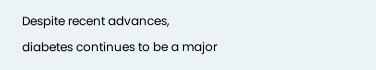Despite recent advances, diabetes continues to be a major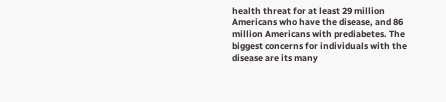health threat for at least 29 million Americans who have the disease, and 86 million Americans with prediabetes. The biggest concerns for individuals with the disease are its many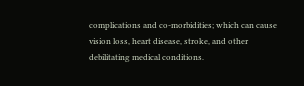complications and co-morbidities; which can cause vision loss, heart disease, stroke, and other debilitating medical conditions.